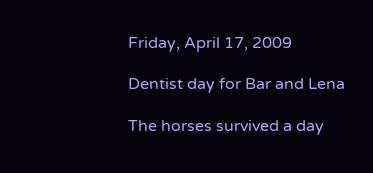Friday, April 17, 2009

Dentist day for Bar and Lena

The horses survived a day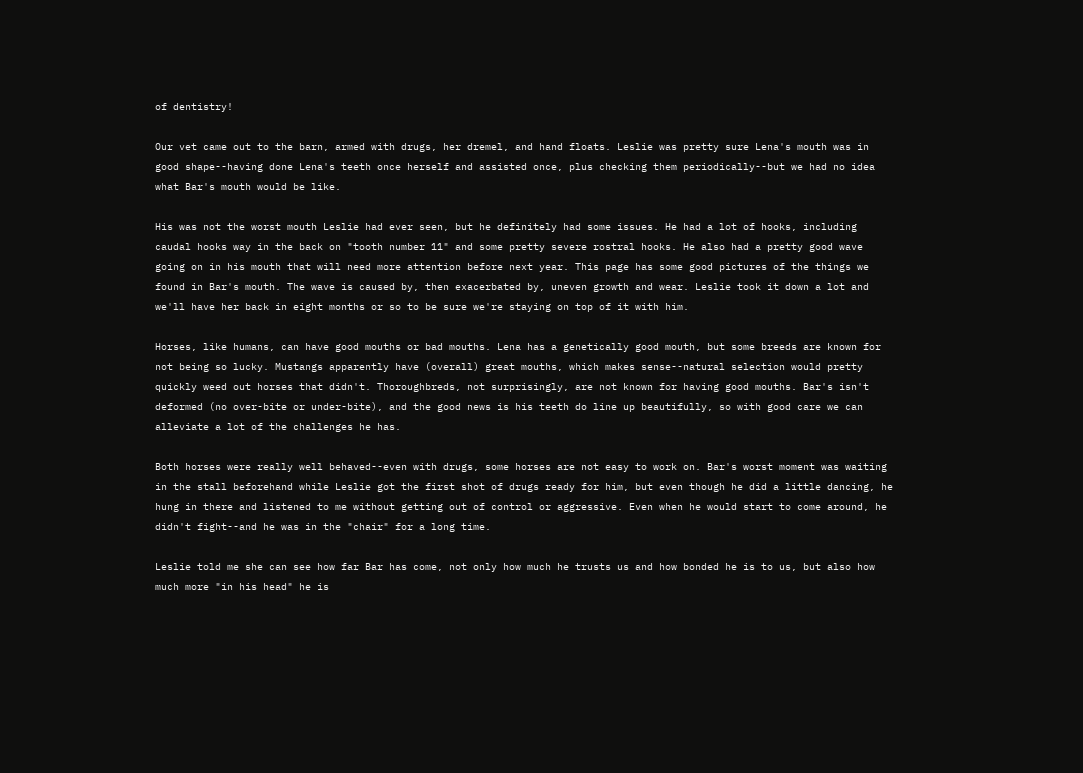of dentistry!

Our vet came out to the barn, armed with drugs, her dremel, and hand floats. Leslie was pretty sure Lena's mouth was in good shape--having done Lena's teeth once herself and assisted once, plus checking them periodically--but we had no idea what Bar's mouth would be like.

His was not the worst mouth Leslie had ever seen, but he definitely had some issues. He had a lot of hooks, including caudal hooks way in the back on "tooth number 11" and some pretty severe rostral hooks. He also had a pretty good wave going on in his mouth that will need more attention before next year. This page has some good pictures of the things we found in Bar's mouth. The wave is caused by, then exacerbated by, uneven growth and wear. Leslie took it down a lot and we'll have her back in eight months or so to be sure we're staying on top of it with him.

Horses, like humans, can have good mouths or bad mouths. Lena has a genetically good mouth, but some breeds are known for not being so lucky. Mustangs apparently have (overall) great mouths, which makes sense--natural selection would pretty quickly weed out horses that didn't. Thoroughbreds, not surprisingly, are not known for having good mouths. Bar's isn't deformed (no over-bite or under-bite), and the good news is his teeth do line up beautifully, so with good care we can alleviate a lot of the challenges he has.

Both horses were really well behaved--even with drugs, some horses are not easy to work on. Bar's worst moment was waiting in the stall beforehand while Leslie got the first shot of drugs ready for him, but even though he did a little dancing, he hung in there and listened to me without getting out of control or aggressive. Even when he would start to come around, he didn't fight--and he was in the "chair" for a long time.

Leslie told me she can see how far Bar has come, not only how much he trusts us and how bonded he is to us, but also how much more "in his head" he is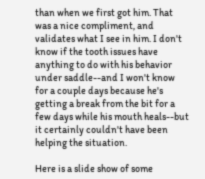than when we first got him. That was a nice compliment, and validates what I see in him. I don't know if the tooth issues have anything to do with his behavior under saddle--and I won't know for a couple days because he's getting a break from the bit for a few days while his mouth heals--but it certainly couldn't have been helping the situation.

Here is a slide show of some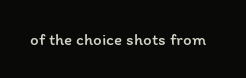of the choice shots from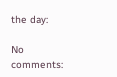the day:

No comments: